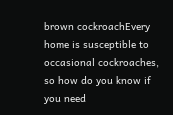brown cockroachEvery home is susceptible to occasional cockroaches, so how do you know if you need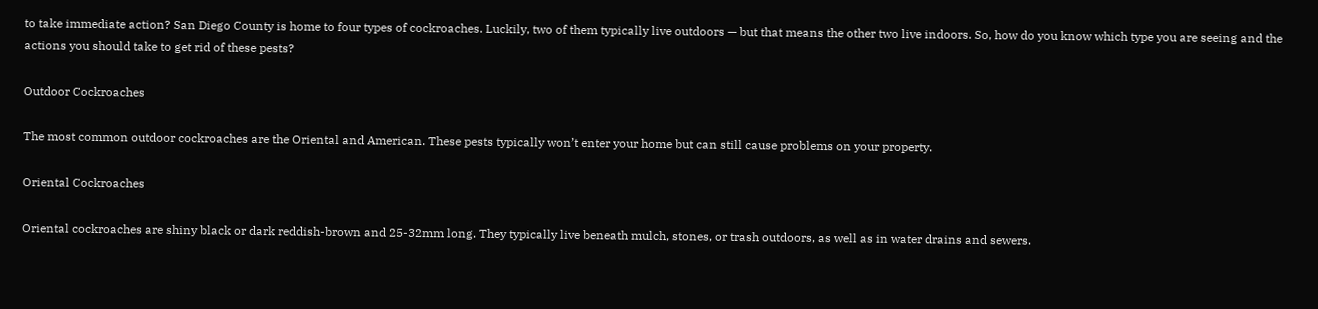to take immediate action? San Diego County is home to four types of cockroaches. Luckily, two of them typically live outdoors — but that means the other two live indoors. So, how do you know which type you are seeing and the actions you should take to get rid of these pests?

Outdoor Cockroaches

The most common outdoor cockroaches are the Oriental and American. These pests typically won’t enter your home but can still cause problems on your property.

Oriental Cockroaches

Oriental cockroaches are shiny black or dark reddish-brown and 25-32mm long. They typically live beneath mulch, stones, or trash outdoors, as well as in water drains and sewers.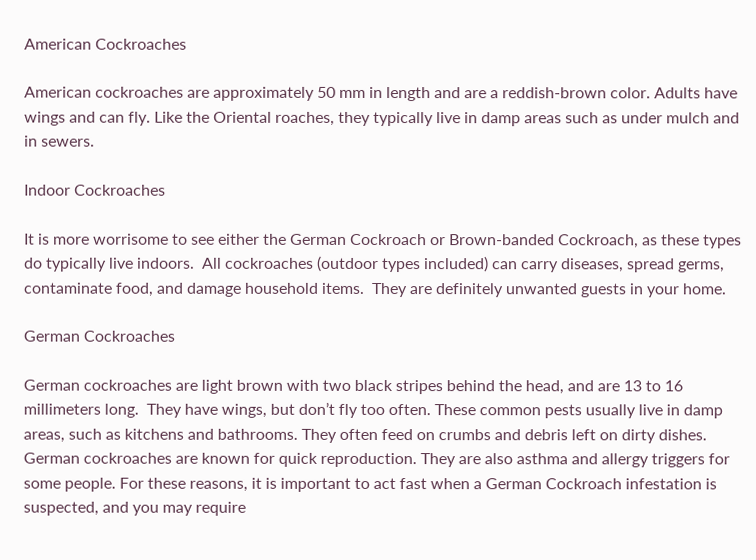American Cockroaches

American cockroaches are approximately 50 mm in length and are a reddish-brown color. Adults have wings and can fly. Like the Oriental roaches, they typically live in damp areas such as under mulch and in sewers.

Indoor Cockroaches

It is more worrisome to see either the German Cockroach or Brown-banded Cockroach, as these types do typically live indoors.  All cockroaches (outdoor types included) can carry diseases, spread germs, contaminate food, and damage household items.  They are definitely unwanted guests in your home.

German Cockroaches

German cockroaches are light brown with two black stripes behind the head, and are 13 to 16 millimeters long.  They have wings, but don’t fly too often. These common pests usually live in damp areas, such as kitchens and bathrooms. They often feed on crumbs and debris left on dirty dishes. German cockroaches are known for quick reproduction. They are also asthma and allergy triggers for some people. For these reasons, it is important to act fast when a German Cockroach infestation is suspected, and you may require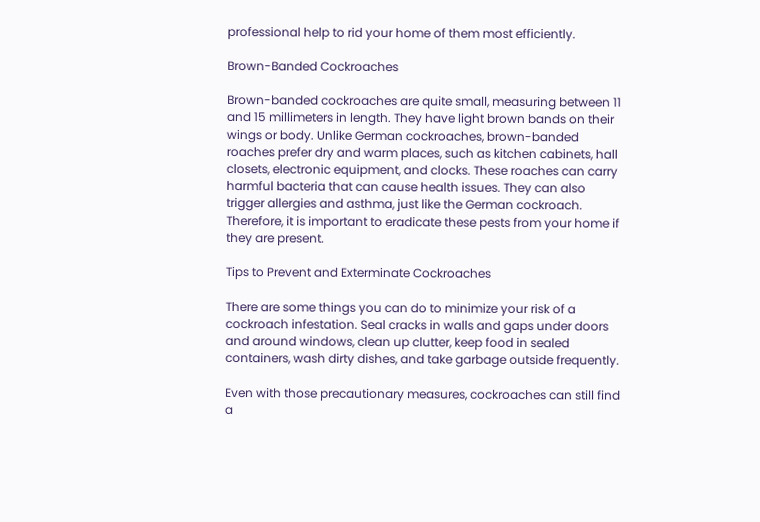professional help to rid your home of them most efficiently.

Brown-Banded Cockroaches

Brown-banded cockroaches are quite small, measuring between 11 and 15 millimeters in length. They have light brown bands on their wings or body. Unlike German cockroaches, brown-banded roaches prefer dry and warm places, such as kitchen cabinets, hall closets, electronic equipment, and clocks. These roaches can carry harmful bacteria that can cause health issues. They can also trigger allergies and asthma, just like the German cockroach. Therefore, it is important to eradicate these pests from your home if they are present.

Tips to Prevent and Exterminate Cockroaches

There are some things you can do to minimize your risk of a cockroach infestation. Seal cracks in walls and gaps under doors and around windows, clean up clutter, keep food in sealed containers, wash dirty dishes, and take garbage outside frequently.

Even with those precautionary measures, cockroaches can still find a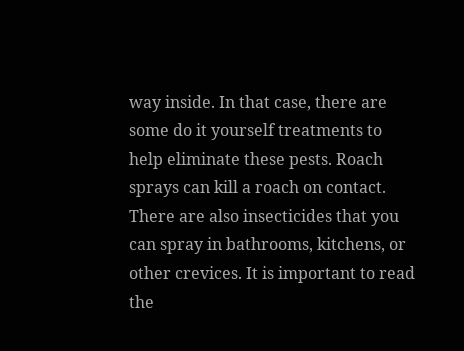way inside. In that case, there are some do it yourself treatments to help eliminate these pests. Roach sprays can kill a roach on contact. There are also insecticides that you can spray in bathrooms, kitchens, or other crevices. It is important to read the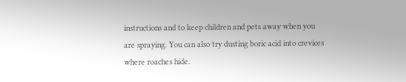instructions and to keep children and pets away when you are spraying. You can also try dusting boric acid into crevices where roaches hide.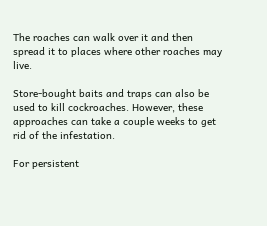The roaches can walk over it and then spread it to places where other roaches may live.

Store-bought baits and traps can also be used to kill cockroaches. However, these approaches can take a couple weeks to get rid of the infestation.

For persistent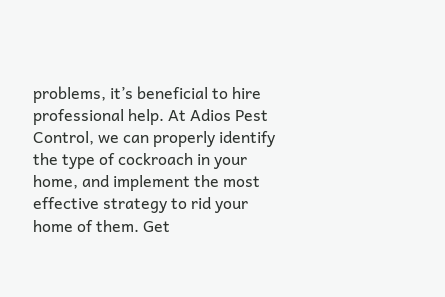problems, it’s beneficial to hire professional help. At Adios Pest Control, we can properly identify the type of cockroach in your home, and implement the most effective strategy to rid your home of them. Get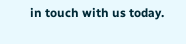in touch with us today.